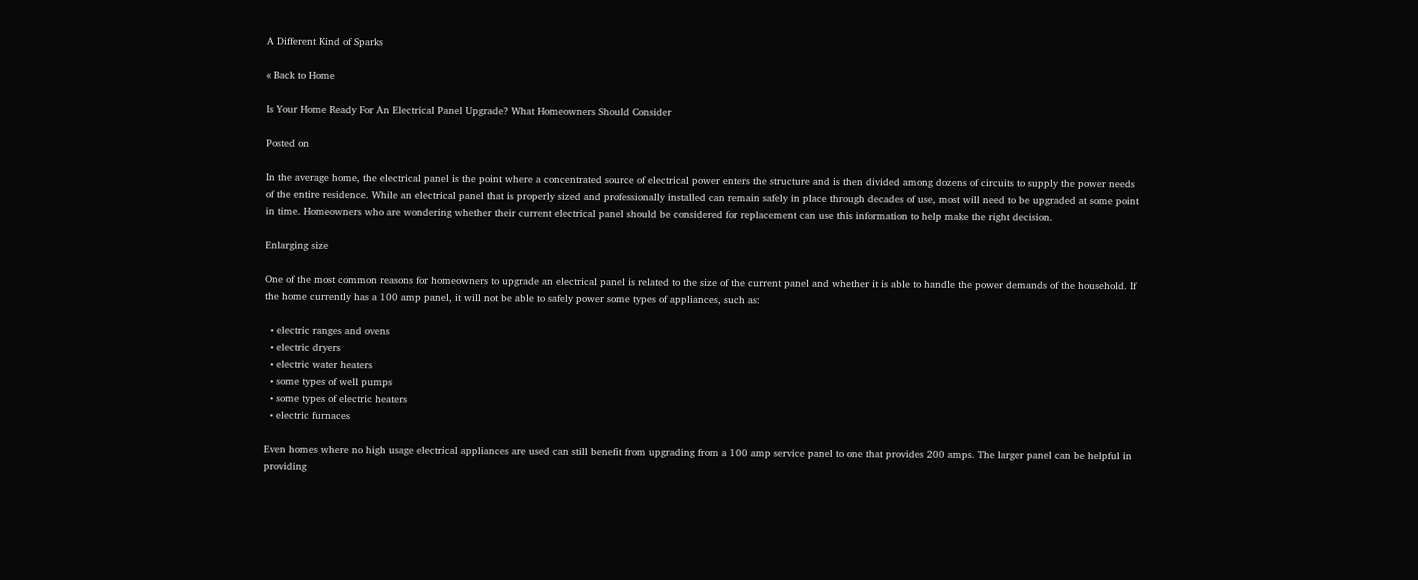A Different Kind of Sparks

« Back to Home

Is Your Home Ready For An Electrical Panel Upgrade? What Homeowners Should Consider

Posted on

In the average home, the electrical panel is the point where a concentrated source of electrical power enters the structure and is then divided among dozens of circuits to supply the power needs of the entire residence. While an electrical panel that is properly sized and professionally installed can remain safely in place through decades of use, most will need to be upgraded at some point in time. Homeowners who are wondering whether their current electrical panel should be considered for replacement can use this information to help make the right decision.

Enlarging size

One of the most common reasons for homeowners to upgrade an electrical panel is related to the size of the current panel and whether it is able to handle the power demands of the household. If the home currently has a 100 amp panel, it will not be able to safely power some types of appliances, such as:

  • electric ranges and ovens
  • electric dryers
  • electric water heaters
  • some types of well pumps
  • some types of electric heaters
  • electric furnaces

Even homes where no high usage electrical appliances are used can still benefit from upgrading from a 100 amp service panel to one that provides 200 amps. The larger panel can be helpful in providing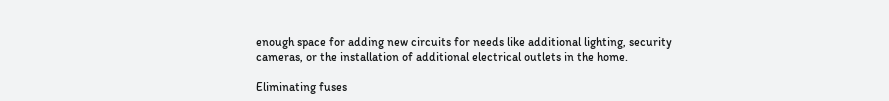enough space for adding new circuits for needs like additional lighting, security cameras, or the installation of additional electrical outlets in the home.

Eliminating fuses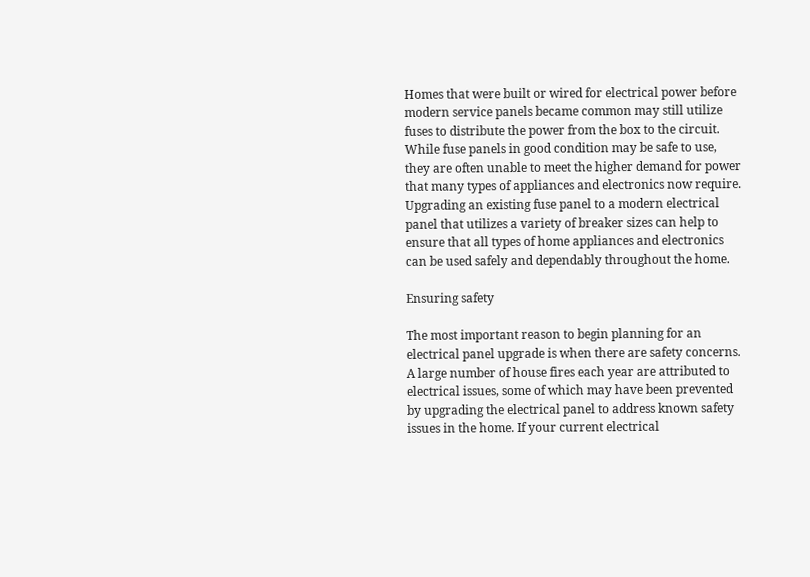Homes that were built or wired for electrical power before modern service panels became common may still utilize fuses to distribute the power from the box to the circuit. While fuse panels in good condition may be safe to use, they are often unable to meet the higher demand for power that many types of appliances and electronics now require. Upgrading an existing fuse panel to a modern electrical panel that utilizes a variety of breaker sizes can help to ensure that all types of home appliances and electronics can be used safely and dependably throughout the home.

Ensuring safety

The most important reason to begin planning for an electrical panel upgrade is when there are safety concerns. A large number of house fires each year are attributed to electrical issues, some of which may have been prevented by upgrading the electrical panel to address known safety issues in the home. If your current electrical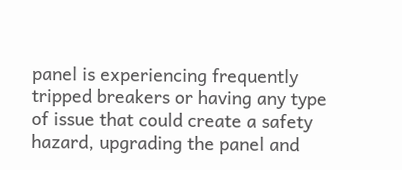panel is experiencing frequently tripped breakers or having any type of issue that could create a safety hazard, upgrading the panel and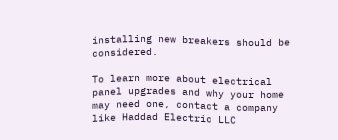installing new breakers should be considered.

To learn more about electrical panel upgrades and why your home may need one, contact a company like Haddad Electric LLC